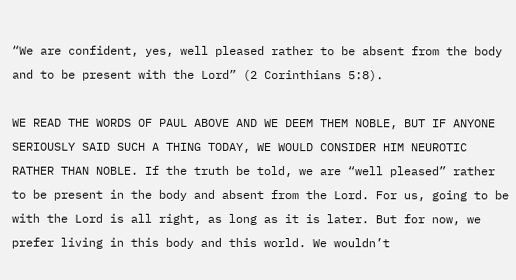“We are confident, yes, well pleased rather to be absent from the body and to be present with the Lord” (2 Corinthians 5:8).

WE READ THE WORDS OF PAUL ABOVE AND WE DEEM THEM NOBLE, BUT IF ANYONE SERIOUSLY SAID SUCH A THING TODAY, WE WOULD CONSIDER HIM NEUROTIC RATHER THAN NOBLE. If the truth be told, we are “well pleased” rather to be present in the body and absent from the Lord. For us, going to be with the Lord is all right, as long as it is later. But for now, we prefer living in this body and this world. We wouldn’t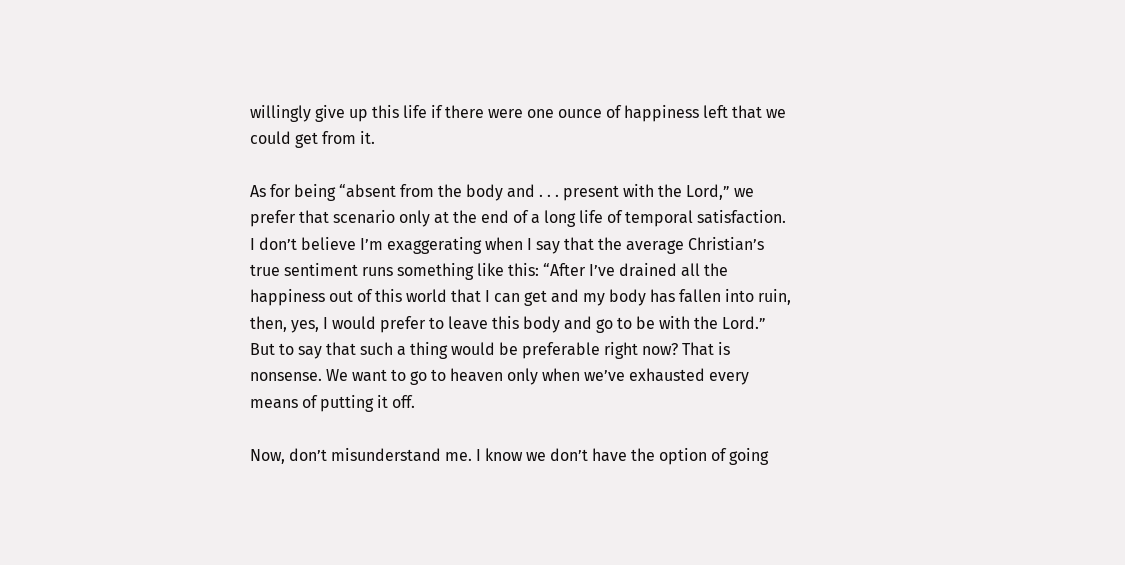willingly give up this life if there were one ounce of happiness left that we could get from it.

As for being “absent from the body and . . . present with the Lord,” we prefer that scenario only at the end of a long life of temporal satisfaction. I don’t believe I’m exaggerating when I say that the average Christian’s true sentiment runs something like this: “After I’ve drained all the happiness out of this world that I can get and my body has fallen into ruin, then, yes, I would prefer to leave this body and go to be with the Lord.” But to say that such a thing would be preferable right now? That is nonsense. We want to go to heaven only when we’ve exhausted every means of putting it off.

Now, don’t misunderstand me. I know we don’t have the option of going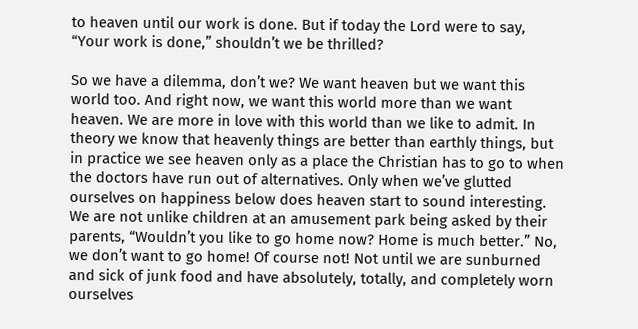to heaven until our work is done. But if today the Lord were to say, “Your work is done,” shouldn’t we be thrilled?

So we have a dilemma, don’t we? We want heaven but we want this world too. And right now, we want this world more than we want heaven. We are more in love with this world than we like to admit. In theory we know that heavenly things are better than earthly things, but in practice we see heaven only as a place the Christian has to go to when the doctors have run out of alternatives. Only when we’ve glutted ourselves on happiness below does heaven start to sound interesting. We are not unlike children at an amusement park being asked by their parents, “Wouldn’t you like to go home now? Home is much better.” No, we don’t want to go home! Of course not! Not until we are sunburned and sick of junk food and have absolutely, totally, and completely worn ourselves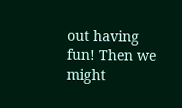out having fun! Then we might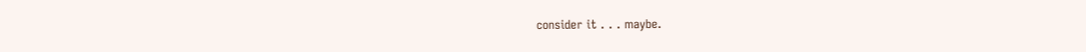consider it . . . maybe.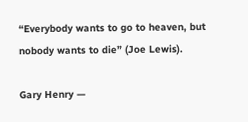“Everybody wants to go to heaven, but nobody wants to die” (Joe Lewis).

Gary Henry —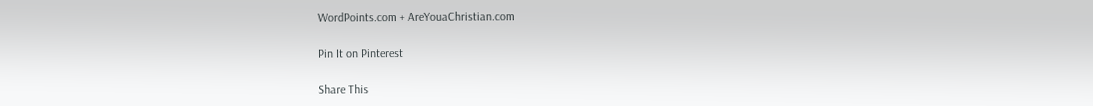WordPoints.com + AreYouaChristian.com

Pin It on Pinterest

Share This